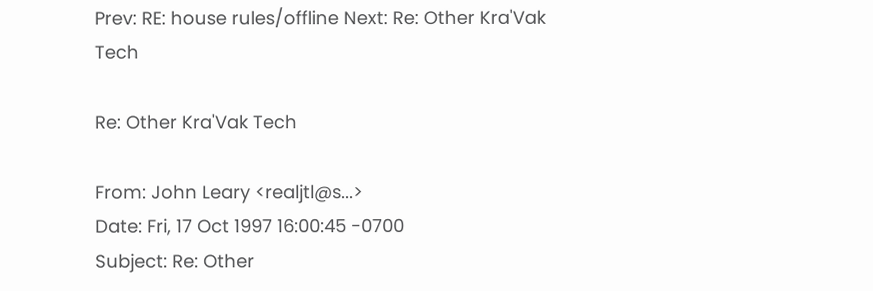Prev: RE: house rules/offline Next: Re: Other Kra'Vak Tech

Re: Other Kra'Vak Tech

From: John Leary <realjtl@s...>
Date: Fri, 17 Oct 1997 16:00:45 -0700
Subject: Re: Other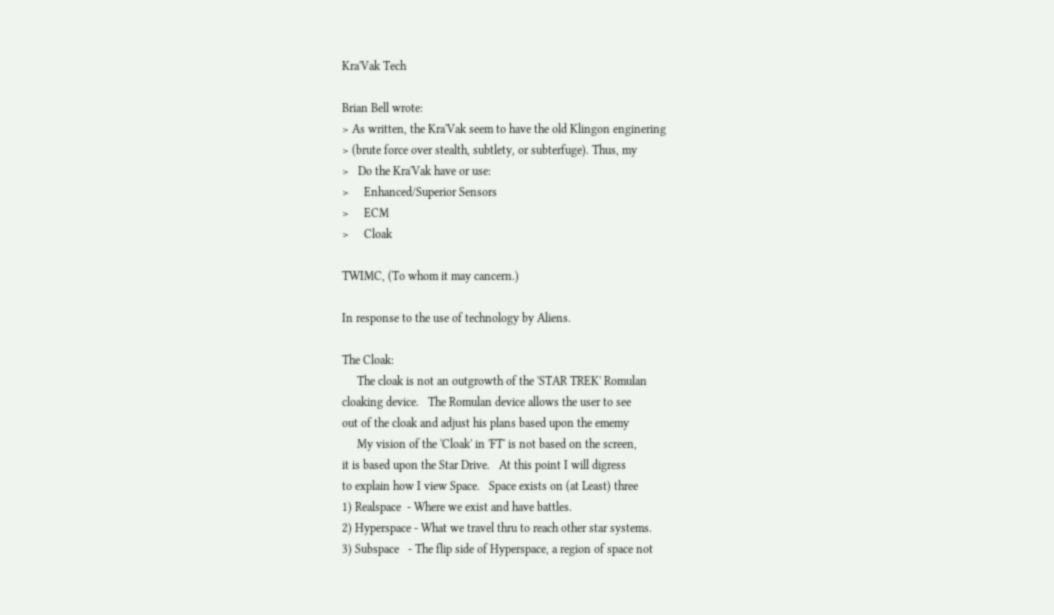Kra'Vak Tech

Brian Bell wrote:
> As written, the Kra'Vak seem to have the old Klingon enginering
> (brute force over stealth, subtlety, or subterfuge). Thus, my
>   Do the Kra'Vak have or use:
>     Enhanced/Superior Sensors
>     ECM
>     Cloak

TWIMC, (To whom it may cancern.)

In response to the use of technology by Aliens.

The Cloak:
     The cloak is not an outgrowth of the 'STAR TREK' Romulan
cloaking device.   The Romulan device allows the user to see
out of the cloak and adjust his plans based upon the ememy
     My vision of the 'Cloak' in 'FT' is not based on the screen,
it is based upon the Star Drive.   At this point I will digress
to explain how I view Space.   Space exists on (at Least) three
1) Realspace  - Where we exist and have battles.
2) Hyperspace - What we travel thru to reach other star systems.
3) Subspace   - The flip side of Hyperspace, a region of space not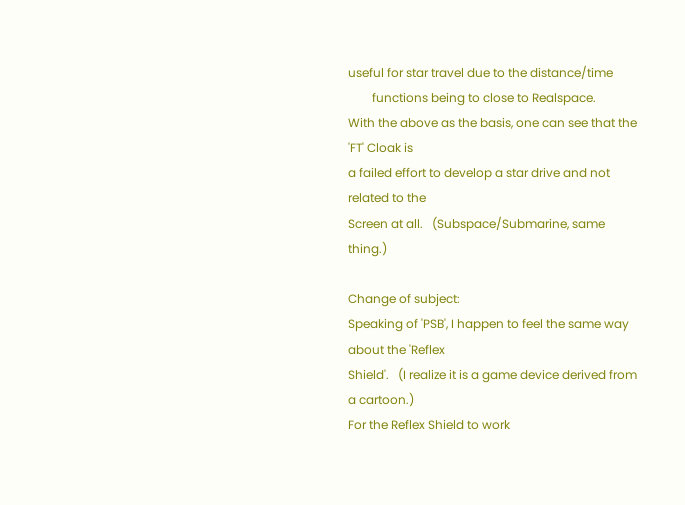useful for star travel due to the distance/time
        functions being to close to Realspace.
With the above as the basis, one can see that the 'FT' Cloak is
a failed effort to develop a star drive and not related to the
Screen at all.   (Subspace/Submarine, same thing.)

Change of subject:
Speaking of 'PSB', I happen to feel the same way about the 'Reflex
Shield'.   (I realize it is a game device derived from a cartoon.)
For the Reflex Shield to work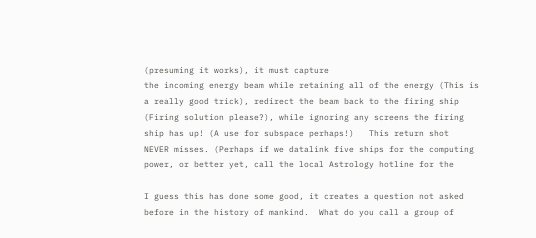(presuming it works), it must capture
the incoming energy beam while retaining all of the energy (This is
a really good trick), redirect the beam back to the firing ship
(Firing solution please?), while ignoring any screens the firing
ship has up! (A use for subspace perhaps!)   This return shot
NEVER misses. (Perhaps if we datalink five ships for the computing
power, or better yet, call the local Astrology hotline for the

I guess this has done some good, it creates a question not asked
before in the history of mankind.  What do you call a group of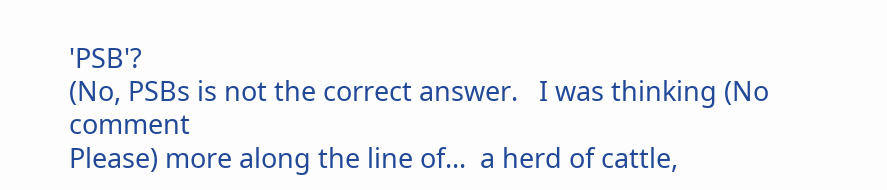'PSB'?
(No, PSBs is not the correct answer.   I was thinking (No comment
Please) more along the line of...  a herd of cattle,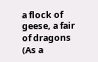a flock of
geese, a fair of dragons (As a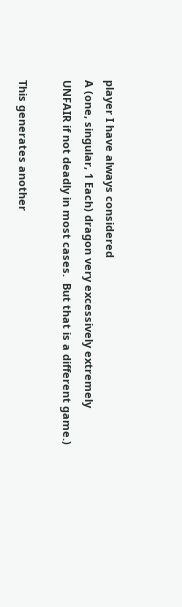player I have always considered
A (one, singular, 1 Each) dragon very excessively extremely
UNFAIR if not deadly in most cases.  But that is a different game.)

This generates another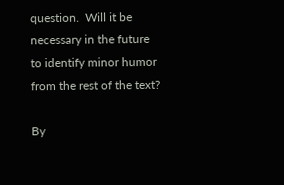question.  Will it be necessary in the future
to identify minor humor from the rest of the text?

By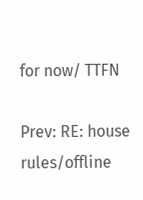for now/ TTFN

Prev: RE: house rules/offline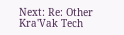Next: Re: Other Kra'Vak Tech